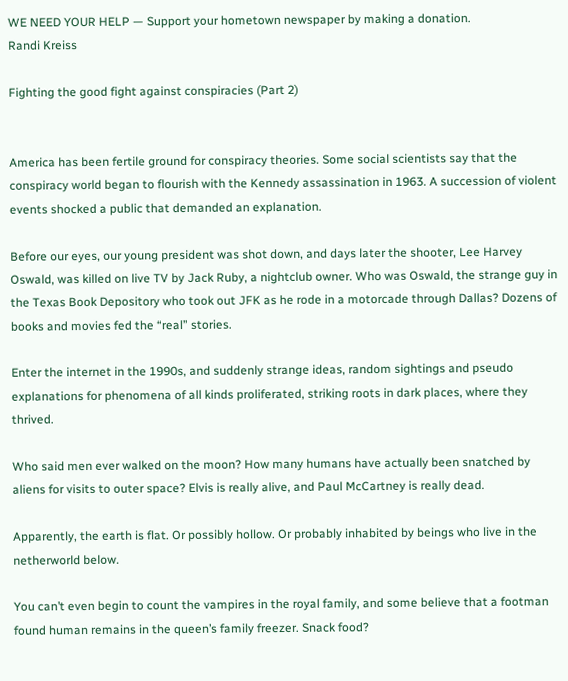WE NEED YOUR HELP — Support your hometown newspaper by making a donation.
Randi Kreiss

Fighting the good fight against conspiracies (Part 2)


America has been fertile ground for conspiracy theories. Some social scientists say that the conspiracy world began to flourish with the Kennedy assassination in 1963. A succession of violent events shocked a public that demanded an explanation.

Before our eyes, our young president was shot down, and days later the shooter, Lee Harvey Oswald, was killed on live TV by Jack Ruby, a nightclub owner. Who was Oswald, the strange guy in the Texas Book Depository who took out JFK as he rode in a motorcade through Dallas? Dozens of books and movies fed the “real” stories.

Enter the internet in the 1990s, and suddenly strange ideas, random sightings and pseudo explanations for phenomena of all kinds proliferated, striking roots in dark places, where they thrived.

Who said men ever walked on the moon? How many humans have actually been snatched by aliens for visits to outer space? Elvis is really alive, and Paul McCartney is really dead.

Apparently, the earth is flat. Or possibly hollow. Or probably inhabited by beings who live in the netherworld below.

You can’t even begin to count the vampires in the royal family, and some believe that a footman found human remains in the queen’s family freezer. Snack food?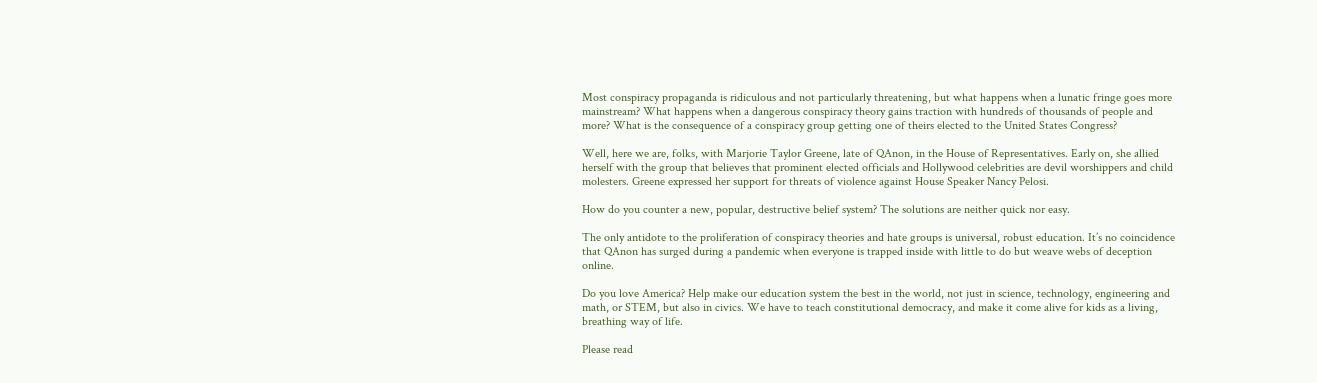Most conspiracy propaganda is ridiculous and not particularly threatening, but what happens when a lunatic fringe goes more mainstream? What happens when a dangerous conspiracy theory gains traction with hundreds of thousands of people and more? What is the consequence of a conspiracy group getting one of theirs elected to the United States Congress?

Well, here we are, folks, with Marjorie Taylor Greene, late of QAnon, in the House of Representatives. Early on, she allied herself with the group that believes that prominent elected officials and Hollywood celebrities are devil worshippers and child molesters. Greene expressed her support for threats of violence against House Speaker Nancy Pelosi.

How do you counter a new, popular, destructive belief system? The solutions are neither quick nor easy.

The only antidote to the proliferation of conspiracy theories and hate groups is universal, robust education. It’s no coincidence that QAnon has surged during a pandemic when everyone is trapped inside with little to do but weave webs of deception online.

Do you love America? Help make our education system the best in the world, not just in science, technology, engineering and math, or STEM, but also in civics. We have to teach constitutional democracy, and make it come alive for kids as a living, breathing way of life.

Please read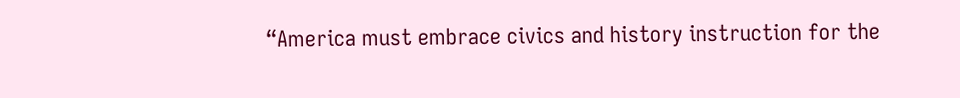“America must embrace civics and history instruction for the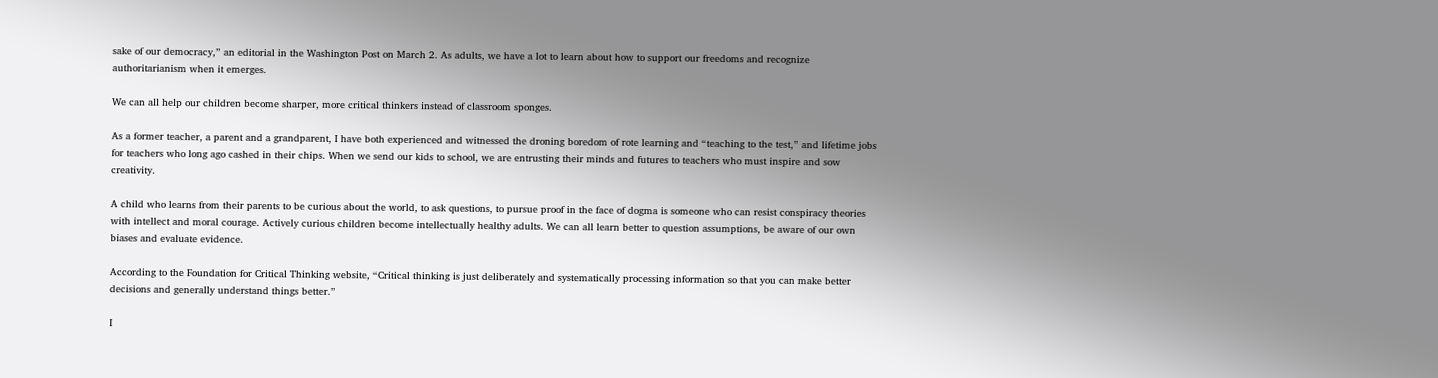sake of our democracy,” an editorial in the Washington Post on March 2. As adults, we have a lot to learn about how to support our freedoms and recognize authoritarianism when it emerges.

We can all help our children become sharper, more critical thinkers instead of classroom sponges.

As a former teacher, a parent and a grandparent, I have both experienced and witnessed the droning boredom of rote learning and “teaching to the test,” and lifetime jobs for teachers who long ago cashed in their chips. When we send our kids to school, we are entrusting their minds and futures to teachers who must inspire and sow creativity.

A child who learns from their parents to be curious about the world, to ask questions, to pursue proof in the face of dogma is someone who can resist conspiracy theories with intellect and moral courage. Actively curious children become intellectually healthy adults. We can all learn better to question assumptions, be aware of our own biases and evaluate evidence.

According to the Foundation for Critical Thinking website, “Critical thinking is just deliberately and systematically processing information so that you can make better decisions and generally understand things better.”

I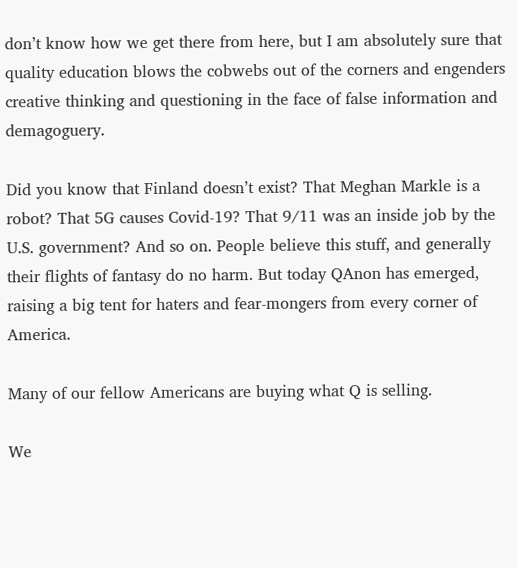don’t know how we get there from here, but I am absolutely sure that quality education blows the cobwebs out of the corners and engenders creative thinking and questioning in the face of false information and demagoguery.

Did you know that Finland doesn’t exist? That Meghan Markle is a robot? That 5G causes Covid-19? That 9/11 was an inside job by the U.S. government? And so on. People believe this stuff, and generally their flights of fantasy do no harm. But today QAnon has emerged, raising a big tent for haters and fear-mongers from every corner of America.

Many of our fellow Americans are buying what Q is selling.

We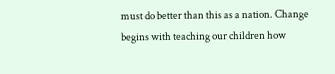must do better than this as a nation. Change begins with teaching our children how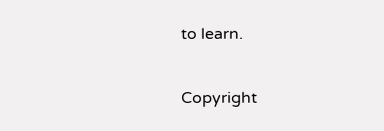to learn.

Copyright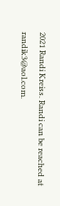2021 Randi Kreiss. Randi can be reached at randik3@aol.com.